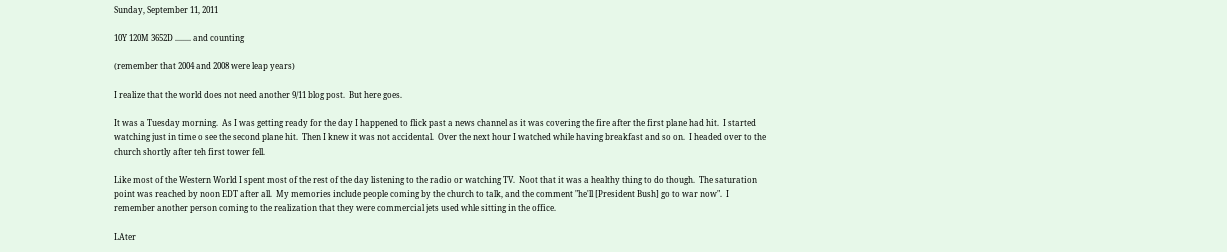Sunday, September 11, 2011

10Y 120M 3652D ........ and counting

(remember that 2004 and 2008 were leap years)

I realize that the world does not need another 9/11 blog post.  But here goes.

It was a Tuesday morning.  As I was getting ready for the day I happened to flick past a news channel as it was covering the fire after the first plane had hit.  I started watching just in time o see the second plane hit.  Then I knew it was not accidental.  Over the next hour I watched while having breakfast and so on.  I headed over to the church shortly after teh first tower fell.

Like most of the Western World I spent most of the rest of the day listening to the radio or watching TV.  Noot that it was a healthy thing to do though.  The saturation point was reached by noon EDT after all.  My memories include people coming by the church to talk, and the comment "he'll [President Bush] go to war now".  I remember another person coming to the realization that they were commercial jets used whle sitting in the office.

LAter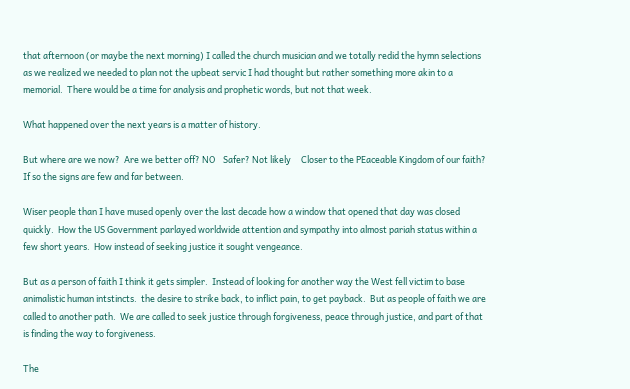that afternoon (or maybe the next morning) I called the church musician and we totally redid the hymn selections as we realized we needed to plan not the upbeat servic I had thought but rather something more akin to a memorial.  There would be a time for analysis and prophetic words, but not that week.

What happened over the next years is a matter of history.

But where are we now?  Are we better off? NO    Safer? Not likely     Closer to the PEaceable Kingdom of our faith?  If so the signs are few and far between.

Wiser people than I have mused openly over the last decade how a window that opened that day was closed quickly.  How the US Government parlayed worldwide attention and sympathy into almost pariah status within a few short years.  How instead of seeking justice it sought vengeance.

But as a person of faith I think it gets simpler.  Instead of looking for another way the West fell victim to base animalistic human intstincts.  the desire to strike back, to inflict pain, to get payback.  But as people of faith we are called to another path.  We are called to seek justice through forgiveness, peace through justice, and part of that is finding the way to forgiveness.

The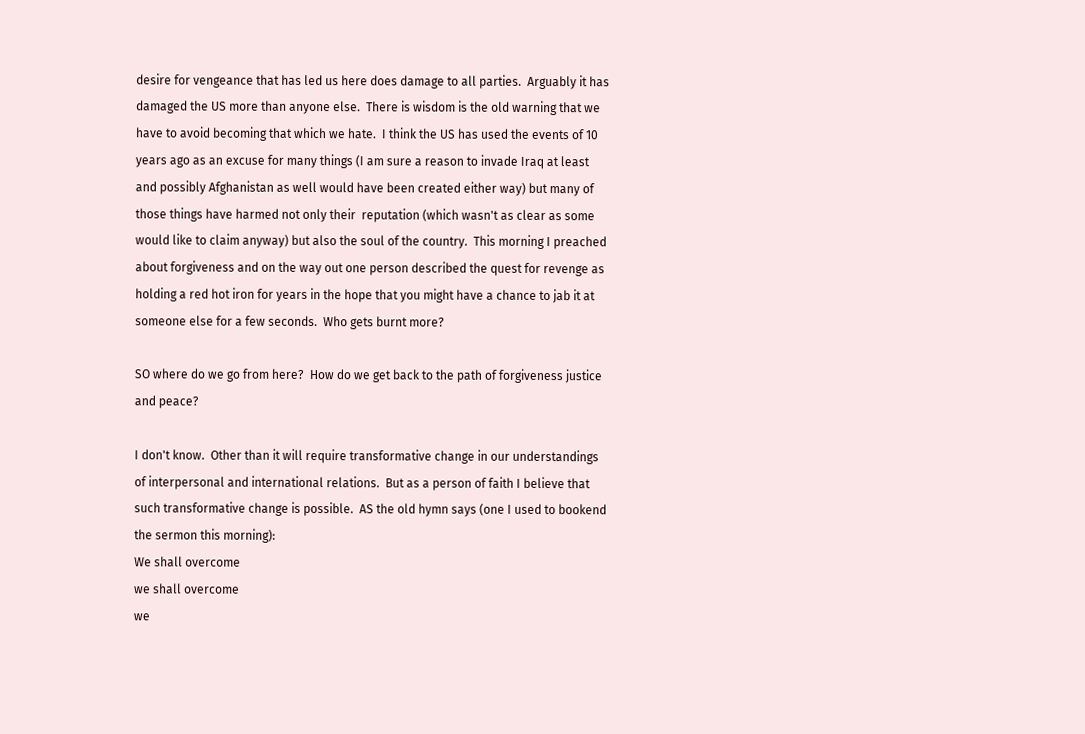desire for vengeance that has led us here does damage to all parties.  Arguably it has damaged the US more than anyone else.  There is wisdom is the old warning that we have to avoid becoming that which we hate.  I think the US has used the events of 10 years ago as an excuse for many things (I am sure a reason to invade Iraq at least and possibly Afghanistan as well would have been created either way) but many of those things have harmed not only their  reputation (which wasn't as clear as some would like to claim anyway) but also the soul of the country.  This morning I preached about forgiveness and on the way out one person described the quest for revenge as holding a red hot iron for years in the hope that you might have a chance to jab it at someone else for a few seconds.  Who gets burnt more?

SO where do we go from here?  How do we get back to the path of forgiveness justice and peace?

I don't know.  Other than it will require transformative change in our understandings of interpersonal and international relations.  But as a person of faith I believe that such transformative change is possible.  AS the old hymn says (one I used to bookend the sermon this morning):
We shall overcome
we shall overcome
we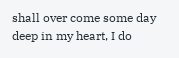shall over come some day
deep in my heart, I do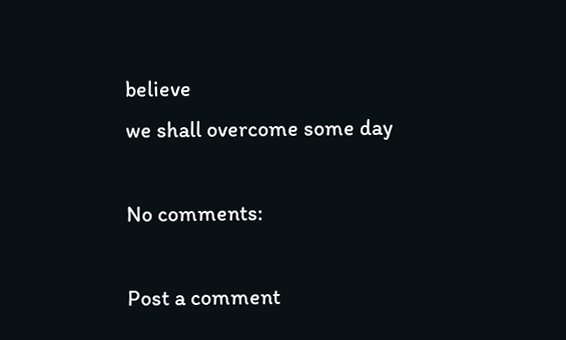believe
we shall overcome some day

No comments:

Post a comment